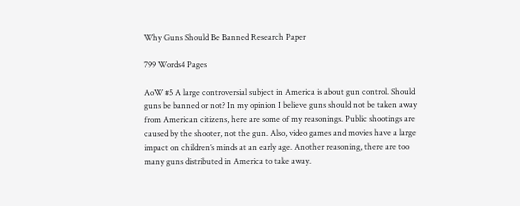Why Guns Should Be Banned Research Paper

799 Words4 Pages

AoW #5 A large controversial subject in America is about gun control. Should guns be banned or not? In my opinion I believe guns should not be taken away from American citizens, here are some of my reasonings. Public shootings are caused by the shooter, not the gun. Also, video games and movies have a large impact on children’s minds at an early age. Another reasoning, there are too many guns distributed in America to take away.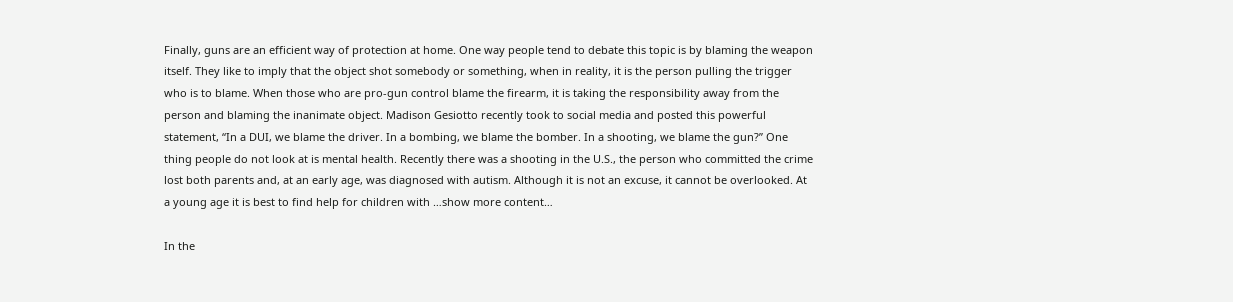Finally, guns are an efficient way of protection at home. One way people tend to debate this topic is by blaming the weapon itself. They like to imply that the object shot somebody or something, when in reality, it is the person pulling the trigger who is to blame. When those who are pro-gun control blame the firearm, it is taking the responsibility away from the person and blaming the inanimate object. Madison Gesiotto recently took to social media and posted this powerful statement, “In a DUI, we blame the driver. In a bombing, we blame the bomber. In a shooting, we blame the gun?” One thing people do not look at is mental health. Recently there was a shooting in the U.S., the person who committed the crime lost both parents and, at an early age, was diagnosed with autism. Although it is not an excuse, it cannot be overlooked. At a young age it is best to find help for children with …show more content…

In the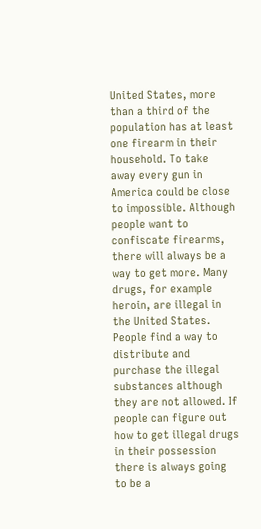United States, more than a third of the population has at least one firearm in their household. To take away every gun in America could be close to impossible. Although people want to confiscate firearms, there will always be a way to get more. Many drugs, for example heroin, are illegal in the United States. People find a way to distribute and purchase the illegal substances although they are not allowed. If people can figure out how to get illegal drugs in their possession there is always going to be a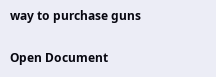way to purchase guns

Open Document